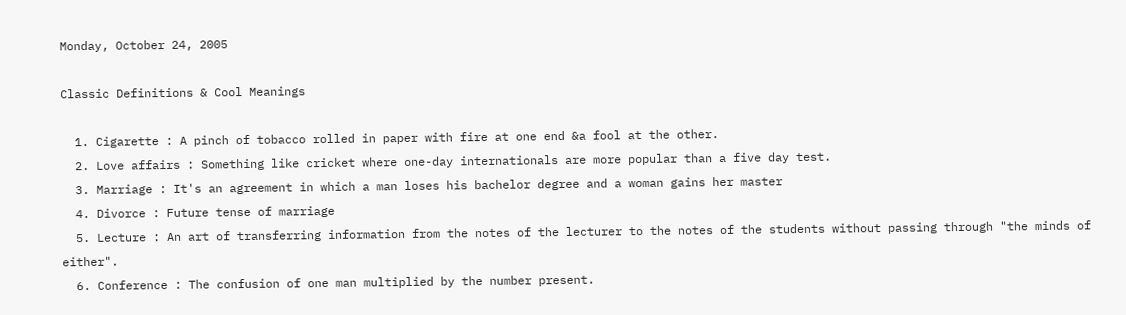Monday, October 24, 2005

Classic Definitions & Cool Meanings

  1. Cigarette : A pinch of tobacco rolled in paper with fire at one end &a fool at the other.
  2. Love affairs : Something like cricket where one-day internationals are more popular than a five day test.
  3. Marriage : It's an agreement in which a man loses his bachelor degree and a woman gains her master
  4. Divorce : Future tense of marriage
  5. Lecture : An art of transferring information from the notes of the lecturer to the notes of the students without passing through "the minds of either".
  6. Conference : The confusion of one man multiplied by the number present.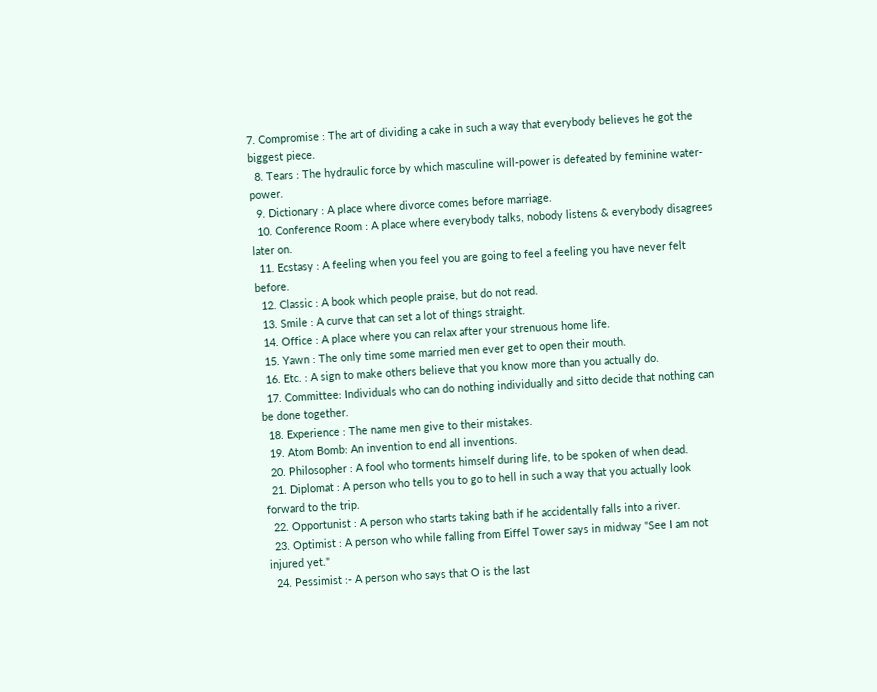7. Compromise : The art of dividing a cake in such a way that everybody believes he got the biggest piece.
  8. Tears : The hydraulic force by which masculine will-power is defeated by feminine water-power.
  9. Dictionary : A place where divorce comes before marriage.
  10. Conference Room : A place where everybody talks, nobody listens & everybody disagrees later on.
  11. Ecstasy : A feeling when you feel you are going to feel a feeling you have never felt before.
  12. Classic : A book which people praise, but do not read.
  13. Smile : A curve that can set a lot of things straight.
  14. Office : A place where you can relax after your strenuous home life.
  15. Yawn : The only time some married men ever get to open their mouth.
  16. Etc. : A sign to make others believe that you know more than you actually do.
  17. Committee: Individuals who can do nothing individually and sitto decide that nothing can be done together.
  18. Experience : The name men give to their mistakes.
  19. Atom Bomb: An invention to end all inventions.
  20. Philosopher : A fool who torments himself during life, to be spoken of when dead.
  21. Diplomat : A person who tells you to go to hell in such a way that you actually look forward to the trip.
  22. Opportunist : A person who starts taking bath if he accidentally falls into a river.
  23. Optimist : A person who while falling from Eiffel Tower says in midway "See I am not injured yet."
  24. Pessimist :- A person who says that O is the last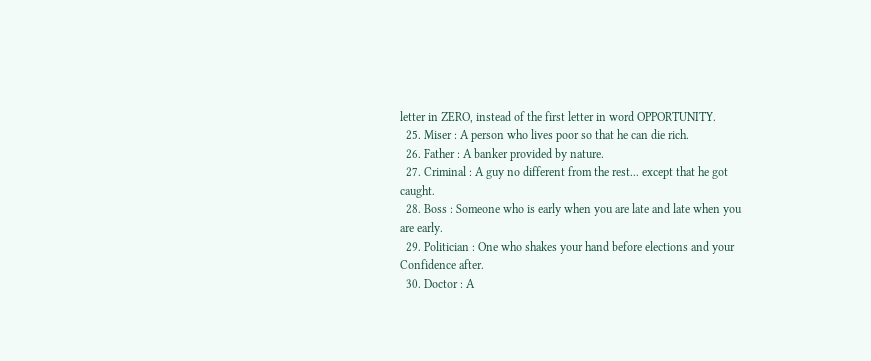letter in ZERO, instead of the first letter in word OPPORTUNITY.
  25. Miser : A person who lives poor so that he can die rich.
  26. Father : A banker provided by nature.
  27. Criminal : A guy no different from the rest... except that he got caught.
  28. Boss : Someone who is early when you are late and late when you are early.
  29. Politician : One who shakes your hand before elections and your Confidence after.
  30. Doctor : A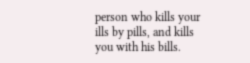person who kills your ills by pills, and kills you with his bills.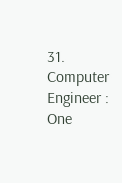31. Computer Engineer : One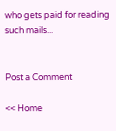who gets paid for reading such mails...


Post a Comment

<< Home